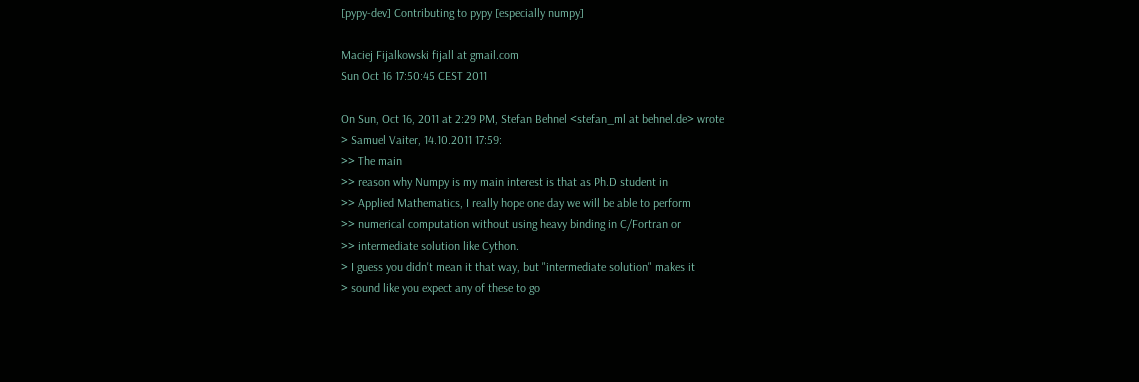[pypy-dev] Contributing to pypy [especially numpy]

Maciej Fijalkowski fijall at gmail.com
Sun Oct 16 17:50:45 CEST 2011

On Sun, Oct 16, 2011 at 2:29 PM, Stefan Behnel <stefan_ml at behnel.de> wrote
> Samuel Vaiter, 14.10.2011 17:59:
>> The main
>> reason why Numpy is my main interest is that as Ph.D student in
>> Applied Mathematics, I really hope one day we will be able to perform
>> numerical computation without using heavy binding in C/Fortran or
>> intermediate solution like Cython.
> I guess you didn't mean it that way, but "intermediate solution" makes it
> sound like you expect any of these to go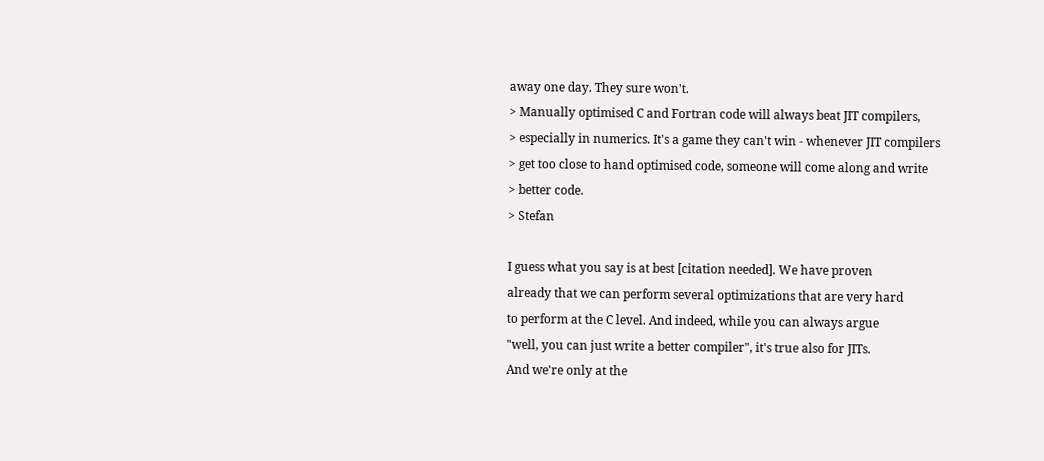away one day. They sure won't.
> Manually optimised C and Fortran code will always beat JIT compilers,
> especially in numerics. It's a game they can't win - whenever JIT compilers
> get too close to hand optimised code, someone will come along and write
> better code.
> Stefan

I guess what you say is at best [citation needed]. We have proven
already that we can perform several optimizations that are very hard
to perform at the C level. And indeed, while you can always argue
"well, you can just write a better compiler", it's true also for JITs.
And we're only at the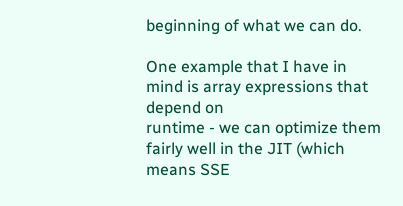beginning of what we can do.

One example that I have in mind is array expressions that depend on
runtime - we can optimize them fairly well in the JIT (which means SSE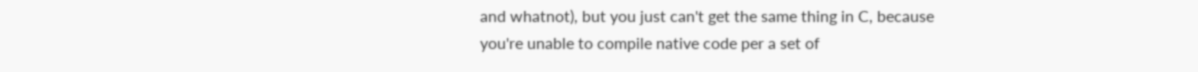and whatnot), but you just can't get the same thing in C, because
you're unable to compile native code per a set of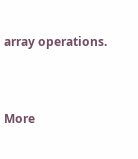array operations.


More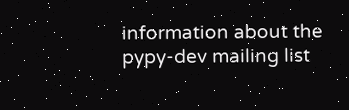information about the pypy-dev mailing list